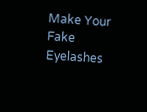Make Your Fake Eyelashes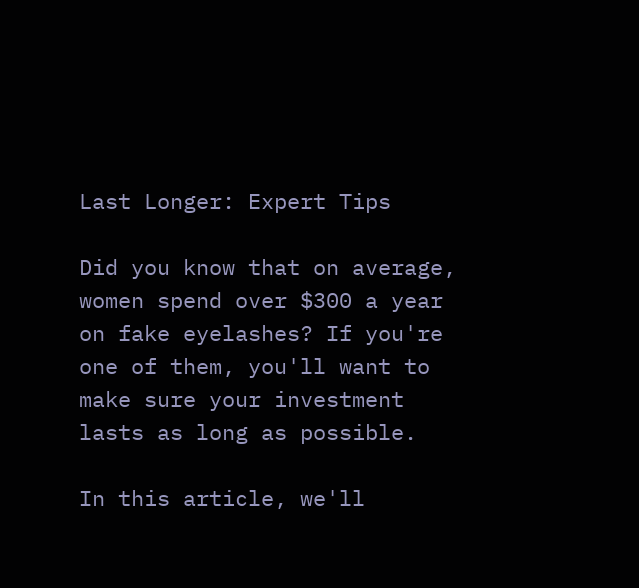Last Longer: Expert Tips

Did you know that on average, women spend over $300 a year on fake eyelashes? If you're one of them, you'll want to make sure your investment lasts as long as possible.

In this article, we'll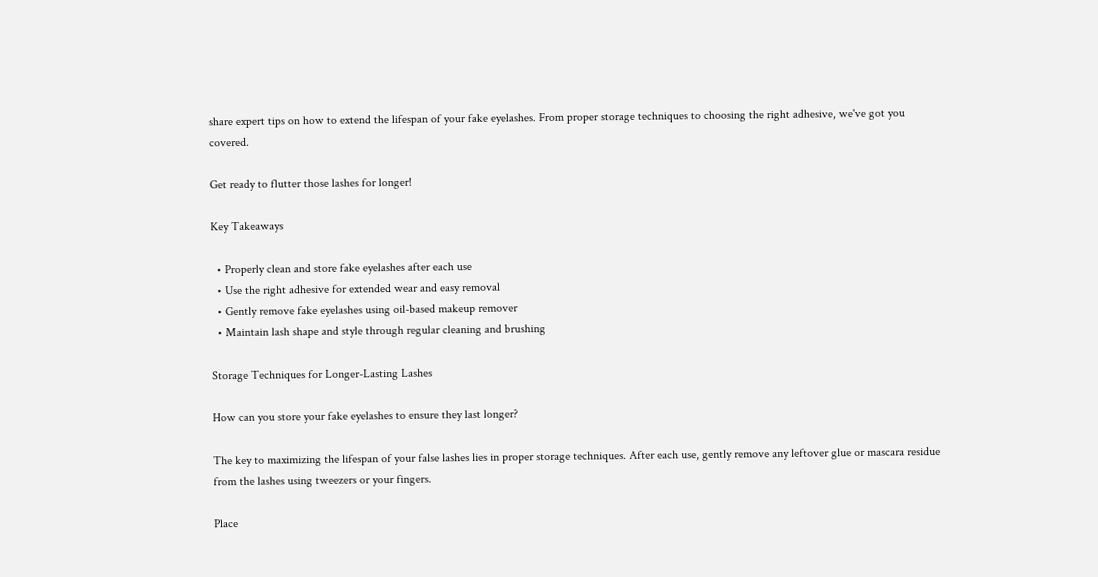share expert tips on how to extend the lifespan of your fake eyelashes. From proper storage techniques to choosing the right adhesive, we've got you covered.

Get ready to flutter those lashes for longer!

Key Takeaways

  • Properly clean and store fake eyelashes after each use
  • Use the right adhesive for extended wear and easy removal
  • Gently remove fake eyelashes using oil-based makeup remover
  • Maintain lash shape and style through regular cleaning and brushing

Storage Techniques for Longer-Lasting Lashes

How can you store your fake eyelashes to ensure they last longer?

The key to maximizing the lifespan of your false lashes lies in proper storage techniques. After each use, gently remove any leftover glue or mascara residue from the lashes using tweezers or your fingers.

Place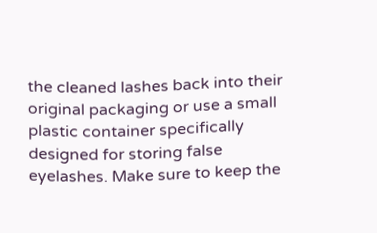the cleaned lashes back into their original packaging or use a small plastic container specifically designed for storing false eyelashes. Make sure to keep the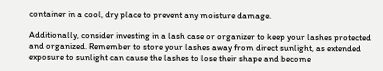container in a cool, dry place to prevent any moisture damage.

Additionally, consider investing in a lash case or organizer to keep your lashes protected and organized. Remember to store your lashes away from direct sunlight, as extended exposure to sunlight can cause the lashes to lose their shape and become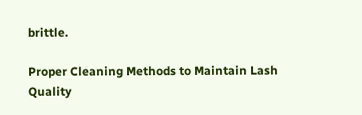brittle.

Proper Cleaning Methods to Maintain Lash Quality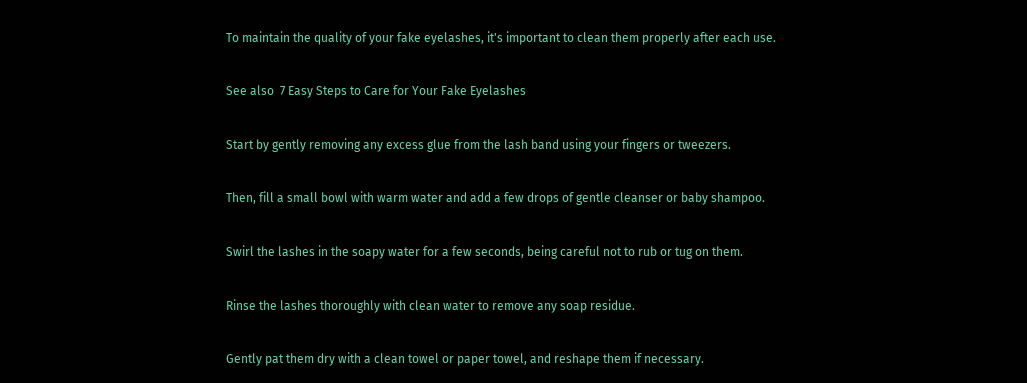To maintain the quality of your fake eyelashes, it's important to clean them properly after each use.

See also  7 Easy Steps to Care for Your Fake Eyelashes

Start by gently removing any excess glue from the lash band using your fingers or tweezers.

Then, fill a small bowl with warm water and add a few drops of gentle cleanser or baby shampoo.

Swirl the lashes in the soapy water for a few seconds, being careful not to rub or tug on them.

Rinse the lashes thoroughly with clean water to remove any soap residue.

Gently pat them dry with a clean towel or paper towel, and reshape them if necessary.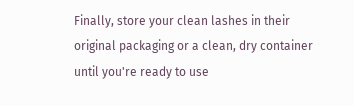Finally, store your clean lashes in their original packaging or a clean, dry container until you're ready to use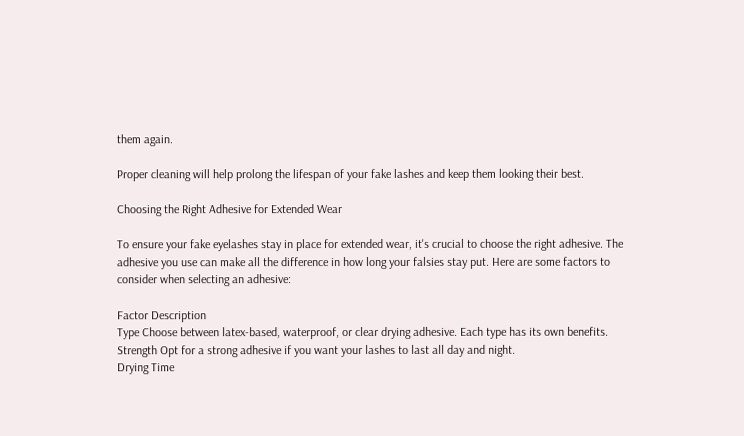them again.

Proper cleaning will help prolong the lifespan of your fake lashes and keep them looking their best.

Choosing the Right Adhesive for Extended Wear

To ensure your fake eyelashes stay in place for extended wear, it's crucial to choose the right adhesive. The adhesive you use can make all the difference in how long your falsies stay put. Here are some factors to consider when selecting an adhesive:

Factor Description
Type Choose between latex-based, waterproof, or clear drying adhesive. Each type has its own benefits.
Strength Opt for a strong adhesive if you want your lashes to last all day and night.
Drying Time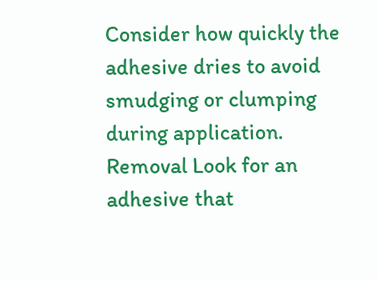Consider how quickly the adhesive dries to avoid smudging or clumping during application.
Removal Look for an adhesive that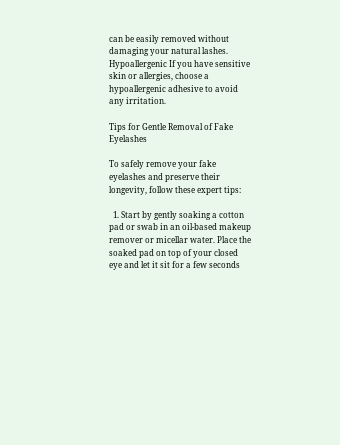can be easily removed without damaging your natural lashes.
Hypoallergenic If you have sensitive skin or allergies, choose a hypoallergenic adhesive to avoid any irritation.

Tips for Gentle Removal of Fake Eyelashes

To safely remove your fake eyelashes and preserve their longevity, follow these expert tips:

  1. Start by gently soaking a cotton pad or swab in an oil-based makeup remover or micellar water. Place the soaked pad on top of your closed eye and let it sit for a few seconds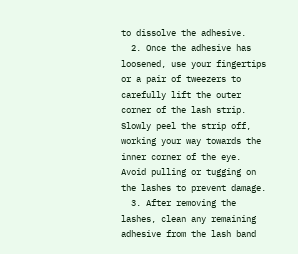to dissolve the adhesive.
  2. Once the adhesive has loosened, use your fingertips or a pair of tweezers to carefully lift the outer corner of the lash strip. Slowly peel the strip off, working your way towards the inner corner of the eye. Avoid pulling or tugging on the lashes to prevent damage.
  3. After removing the lashes, clean any remaining adhesive from the lash band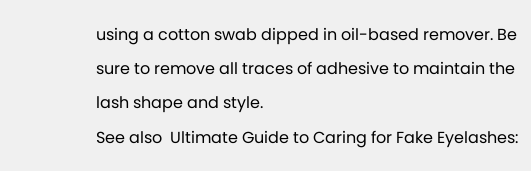using a cotton swab dipped in oil-based remover. Be sure to remove all traces of adhesive to maintain the lash shape and style.
See also  Ultimate Guide to Caring for Fake Eyelashes: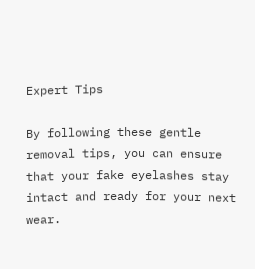Expert Tips

By following these gentle removal tips, you can ensure that your fake eyelashes stay intact and ready for your next wear.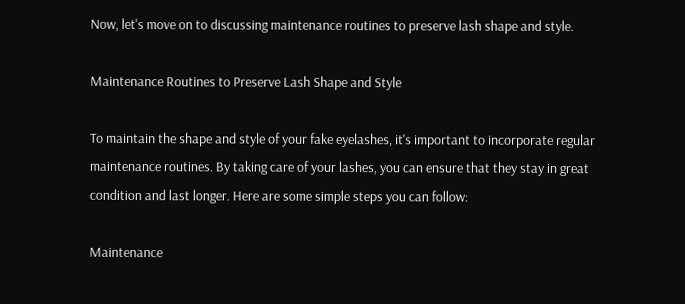Now, let's move on to discussing maintenance routines to preserve lash shape and style.

Maintenance Routines to Preserve Lash Shape and Style

To maintain the shape and style of your fake eyelashes, it's important to incorporate regular maintenance routines. By taking care of your lashes, you can ensure that they stay in great condition and last longer. Here are some simple steps you can follow:

Maintenance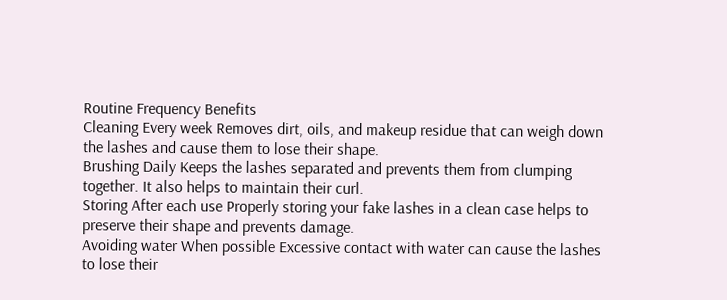Routine Frequency Benefits
Cleaning Every week Removes dirt, oils, and makeup residue that can weigh down the lashes and cause them to lose their shape.
Brushing Daily Keeps the lashes separated and prevents them from clumping together. It also helps to maintain their curl.
Storing After each use Properly storing your fake lashes in a clean case helps to preserve their shape and prevents damage.
Avoiding water When possible Excessive contact with water can cause the lashes to lose their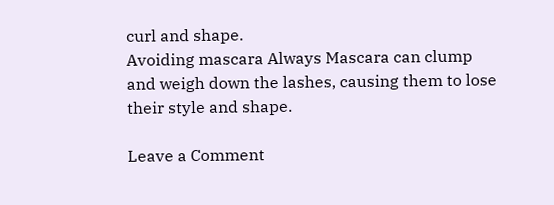curl and shape.
Avoiding mascara Always Mascara can clump and weigh down the lashes, causing them to lose their style and shape.

Leave a Comment